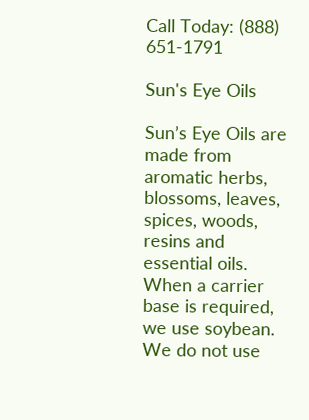Call Today: (888) 651-1791

Sun's Eye Oils

Sun’s Eye Oils are made from aromatic herbs, blossoms, leaves, spices, woods, resins and essential oils. When a carrier base is required, we use soybean. We do not use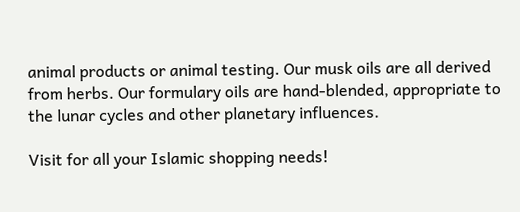animal products or animal testing. Our musk oils are all derived from herbs. Our formulary oils are hand-blended, appropriate to the lunar cycles and other planetary influences.

Visit for all your Islamic shopping needs!